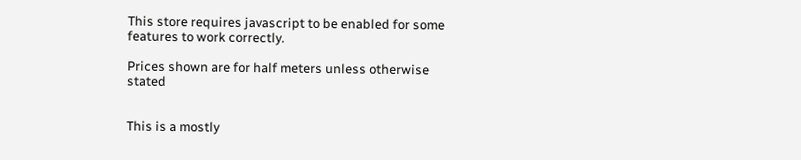This store requires javascript to be enabled for some features to work correctly.

Prices shown are for half meters unless otherwise stated


This is a mostly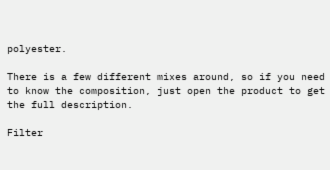polyester.

There is a few different mixes around, so if you need to know the composition, just open the product to get the full description.

Filter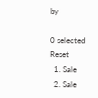by

0 selected Reset
  1. Sale
  2. Sale